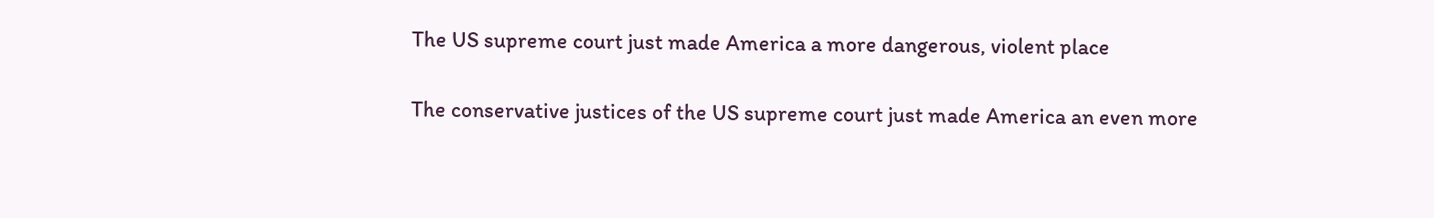The US supreme court just made America a more dangerous, violent place

The conservative justices of the US supreme court just made America an even more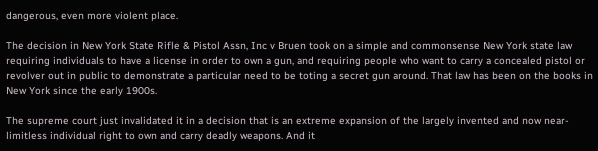dangerous, even more violent place.

The decision in New York State Rifle & Pistol Assn, Inc v Bruen took on a simple and commonsense New York state law requiring individuals to have a license in order to own a gun, and requiring people who want to carry a concealed pistol or revolver out in public to demonstrate a particular need to be toting a secret gun around. That law has been on the books in New York since the early 1900s.

The supreme court just invalidated it in a decision that is an extreme expansion of the largely invented and now near-limitless individual right to own and carry deadly weapons. And it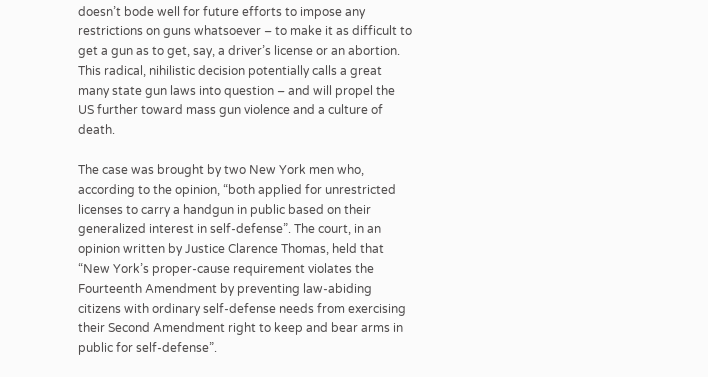doesn’t bode well for future efforts to impose any restrictions on guns whatsoever – to make it as difficult to get a gun as to get, say, a driver’s license or an abortion. This radical, nihilistic decision potentially calls a great many state gun laws into question – and will propel the US further toward mass gun violence and a culture of death.

The case was brought by two New York men who, according to the opinion, “both applied for unrestricted licenses to carry a handgun in public based on their generalized interest in self-defense”. The court, in an opinion written by Justice Clarence Thomas, held that “New York’s proper-cause requirement violates the Fourteenth Amendment by preventing law-abiding citizens with ordinary self-defense needs from exercising their Second Amendment right to keep and bear arms in public for self-defense”.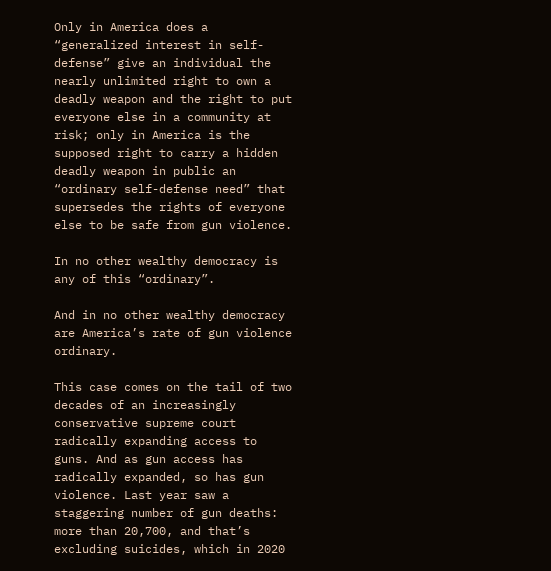Only in America does a “generalized interest in self-defense” give an individual the nearly unlimited right to own a deadly weapon and the right to put everyone else in a community at risk; only in America is the supposed right to carry a hidden deadly weapon in public an “ordinary self-defense need” that supersedes the rights of everyone else to be safe from gun violence.

In no other wealthy democracy is any of this “ordinary”.

And in no other wealthy democracy are America’s rate of gun violence ordinary.

This case comes on the tail of two decades of an increasingly conservative supreme court radically expanding access to guns. And as gun access has radically expanded, so has gun violence. Last year saw a staggering number of gun deaths: more than 20,700, and that’s excluding suicides, which in 2020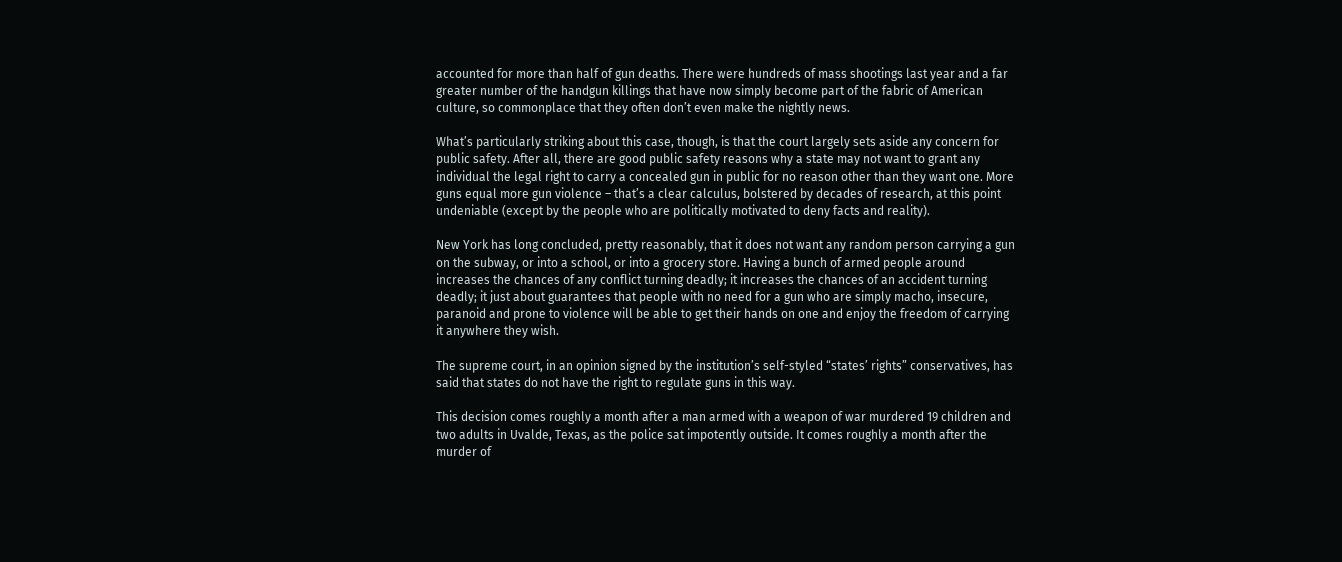accounted for more than half of gun deaths. There were hundreds of mass shootings last year and a far greater number of the handgun killings that have now simply become part of the fabric of American culture, so commonplace that they often don’t even make the nightly news.

What’s particularly striking about this case, though, is that the court largely sets aside any concern for public safety. After all, there are good public safety reasons why a state may not want to grant any individual the legal right to carry a concealed gun in public for no reason other than they want one. More guns equal more gun violence – that’s a clear calculus, bolstered by decades of research, at this point undeniable (except by the people who are politically motivated to deny facts and reality).

New York has long concluded, pretty reasonably, that it does not want any random person carrying a gun on the subway, or into a school, or into a grocery store. Having a bunch of armed people around increases the chances of any conflict turning deadly; it increases the chances of an accident turning deadly; it just about guarantees that people with no need for a gun who are simply macho, insecure, paranoid and prone to violence will be able to get their hands on one and enjoy the freedom of carrying it anywhere they wish.

The supreme court, in an opinion signed by the institution’s self-styled “states’ rights” conservatives, has said that states do not have the right to regulate guns in this way.

This decision comes roughly a month after a man armed with a weapon of war murdered 19 children and two adults in Uvalde, Texas, as the police sat impotently outside. It comes roughly a month after the murder of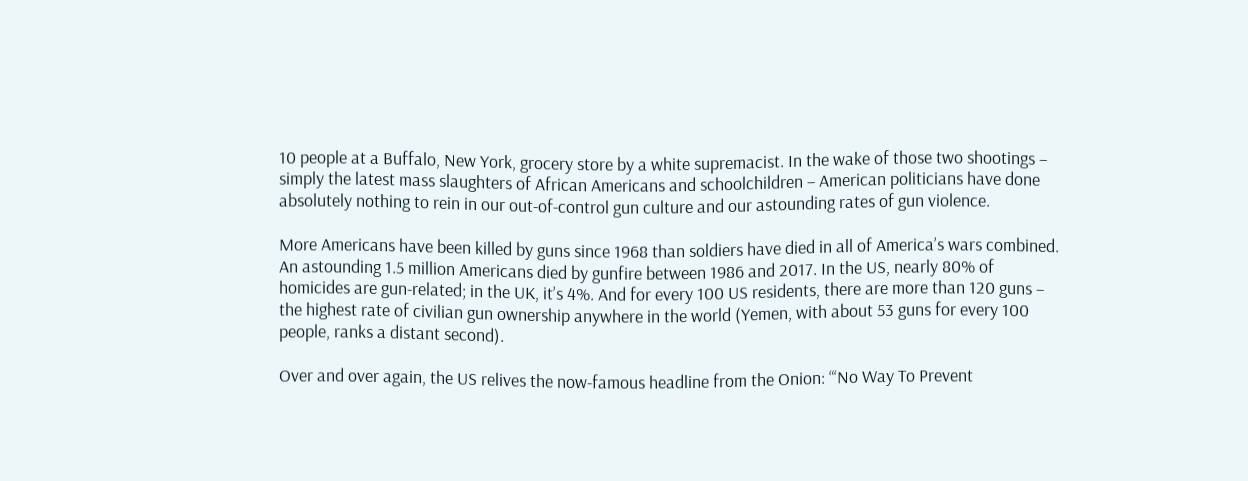10 people at a Buffalo, New York, grocery store by a white supremacist. In the wake of those two shootings – simply the latest mass slaughters of African Americans and schoolchildren – American politicians have done absolutely nothing to rein in our out-of-control gun culture and our astounding rates of gun violence.

More Americans have been killed by guns since 1968 than soldiers have died in all of America’s wars combined. An astounding 1.5 million Americans died by gunfire between 1986 and 2017. In the US, nearly 80% of homicides are gun-related; in the UK, it’s 4%. And for every 100 US residents, there are more than 120 guns – the highest rate of civilian gun ownership anywhere in the world (Yemen, with about 53 guns for every 100 people, ranks a distant second).

Over and over again, the US relives the now-famous headline from the Onion: “‘No Way To Prevent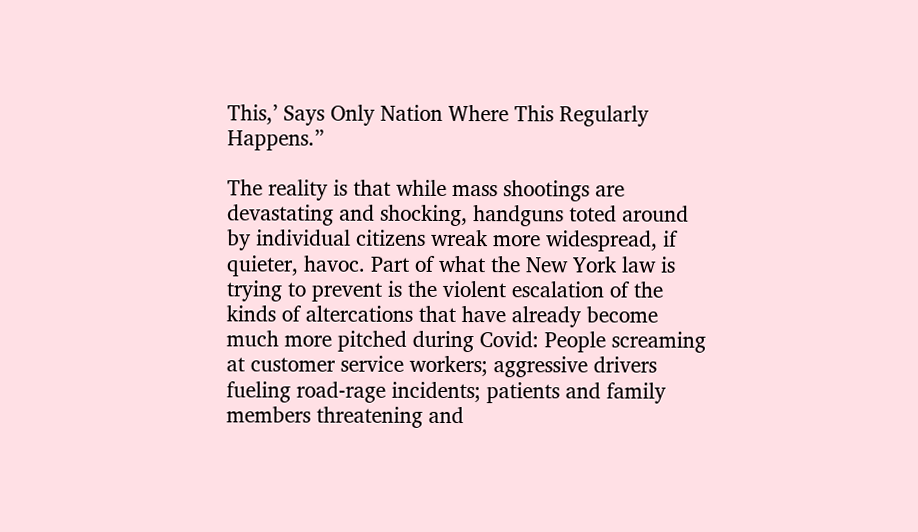This,’ Says Only Nation Where This Regularly Happens.”

The reality is that while mass shootings are devastating and shocking, handguns toted around by individual citizens wreak more widespread, if quieter, havoc. Part of what the New York law is trying to prevent is the violent escalation of the kinds of altercations that have already become much more pitched during Covid: People screaming at customer service workers; aggressive drivers fueling road-rage incidents; patients and family members threatening and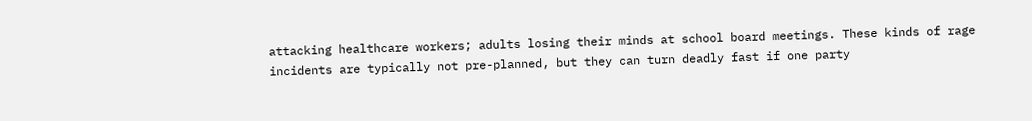attacking healthcare workers; adults losing their minds at school board meetings. These kinds of rage incidents are typically not pre-planned, but they can turn deadly fast if one party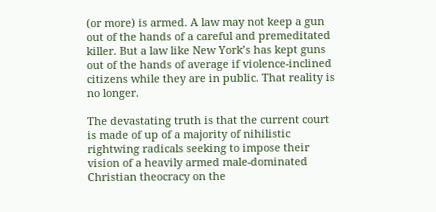(or more) is armed. A law may not keep a gun out of the hands of a careful and premeditated killer. But a law like New York’s has kept guns out of the hands of average if violence-inclined citizens while they are in public. That reality is no longer.

The devastating truth is that the current court is made of up of a majority of nihilistic rightwing radicals seeking to impose their vision of a heavily armed male-dominated Christian theocracy on the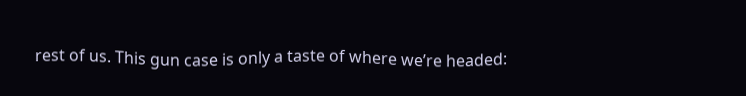rest of us. This gun case is only a taste of where we’re headed: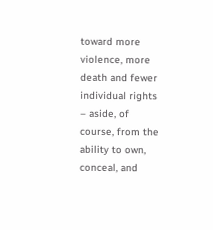toward more violence, more death and fewer individual rights – aside, of course, from the ability to own, conceal, and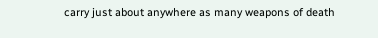carry just about anywhere as many weapons of death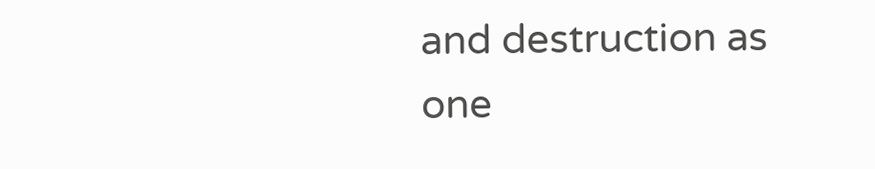and destruction as one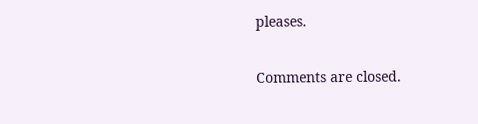pleases.

Comments are closed.